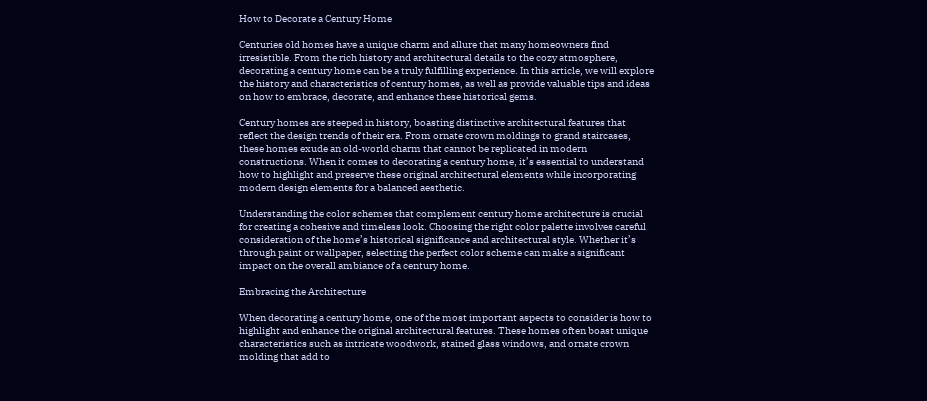How to Decorate a Century Home

Centuries old homes have a unique charm and allure that many homeowners find irresistible. From the rich history and architectural details to the cozy atmosphere, decorating a century home can be a truly fulfilling experience. In this article, we will explore the history and characteristics of century homes, as well as provide valuable tips and ideas on how to embrace, decorate, and enhance these historical gems.

Century homes are steeped in history, boasting distinctive architectural features that reflect the design trends of their era. From ornate crown moldings to grand staircases, these homes exude an old-world charm that cannot be replicated in modern constructions. When it comes to decorating a century home, it’s essential to understand how to highlight and preserve these original architectural elements while incorporating modern design elements for a balanced aesthetic.

Understanding the color schemes that complement century home architecture is crucial for creating a cohesive and timeless look. Choosing the right color palette involves careful consideration of the home’s historical significance and architectural style. Whether it’s through paint or wallpaper, selecting the perfect color scheme can make a significant impact on the overall ambiance of a century home.

Embracing the Architecture

When decorating a century home, one of the most important aspects to consider is how to highlight and enhance the original architectural features. These homes often boast unique characteristics such as intricate woodwork, stained glass windows, and ornate crown molding that add to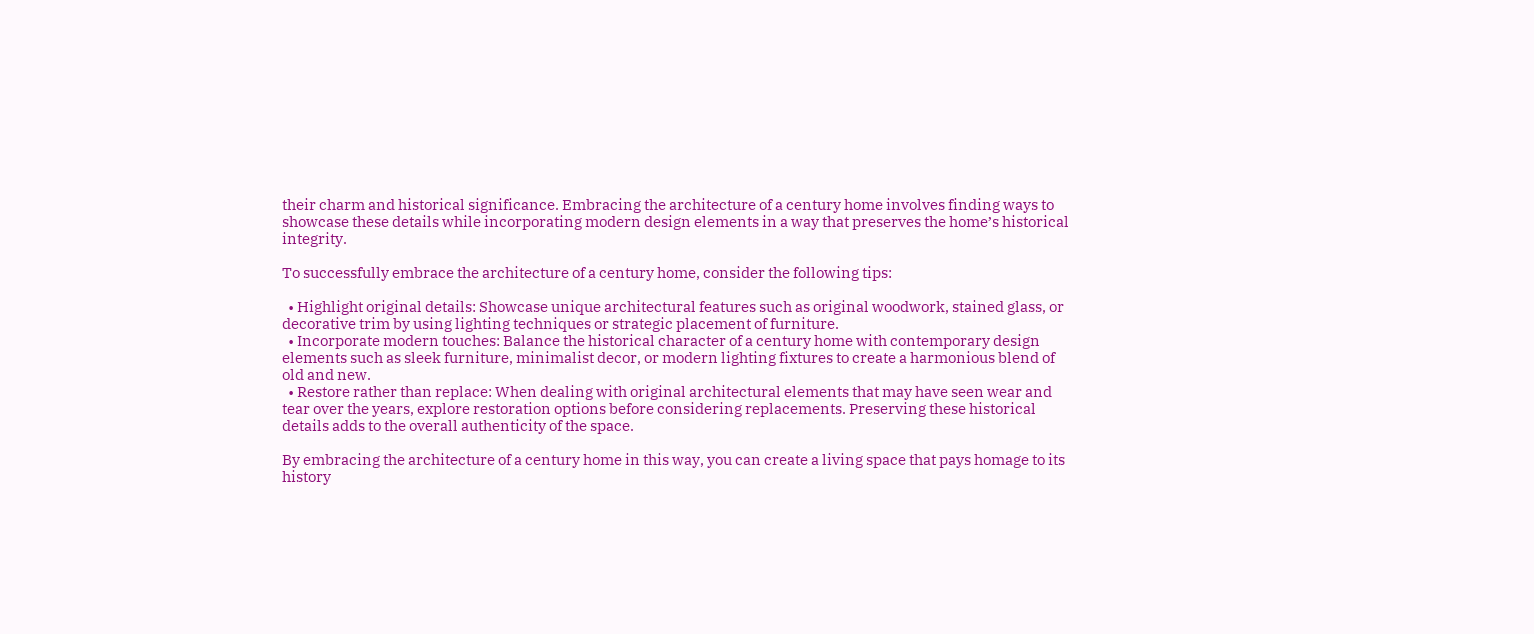their charm and historical significance. Embracing the architecture of a century home involves finding ways to showcase these details while incorporating modern design elements in a way that preserves the home’s historical integrity.

To successfully embrace the architecture of a century home, consider the following tips:

  • Highlight original details: Showcase unique architectural features such as original woodwork, stained glass, or decorative trim by using lighting techniques or strategic placement of furniture.
  • Incorporate modern touches: Balance the historical character of a century home with contemporary design elements such as sleek furniture, minimalist decor, or modern lighting fixtures to create a harmonious blend of old and new.
  • Restore rather than replace: When dealing with original architectural elements that may have seen wear and tear over the years, explore restoration options before considering replacements. Preserving these historical details adds to the overall authenticity of the space.

By embracing the architecture of a century home in this way, you can create a living space that pays homage to its history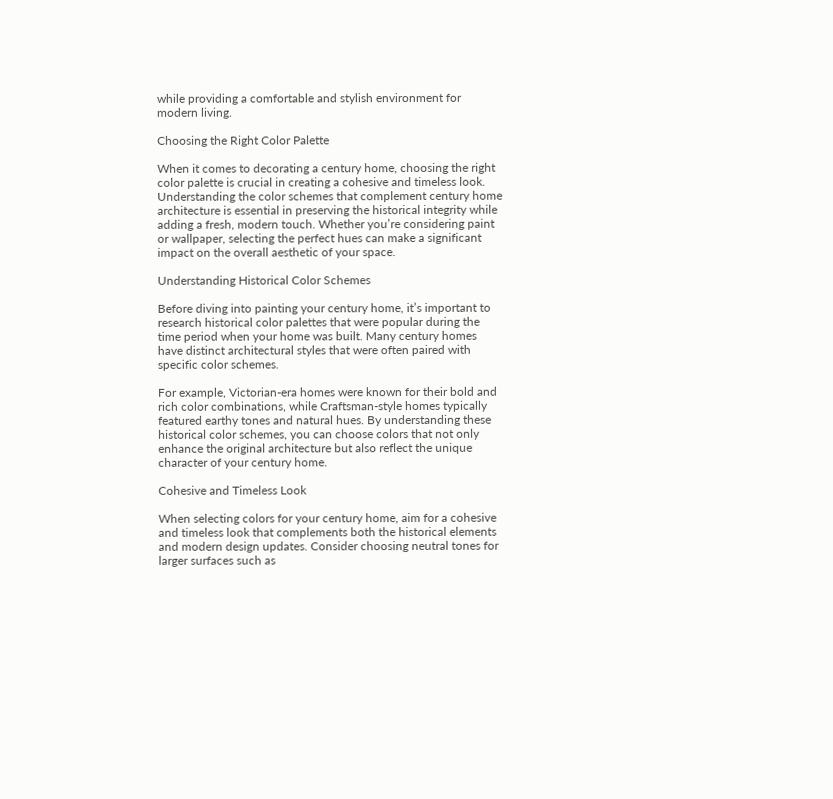while providing a comfortable and stylish environment for modern living.

Choosing the Right Color Palette

When it comes to decorating a century home, choosing the right color palette is crucial in creating a cohesive and timeless look. Understanding the color schemes that complement century home architecture is essential in preserving the historical integrity while adding a fresh, modern touch. Whether you’re considering paint or wallpaper, selecting the perfect hues can make a significant impact on the overall aesthetic of your space.

Understanding Historical Color Schemes

Before diving into painting your century home, it’s important to research historical color palettes that were popular during the time period when your home was built. Many century homes have distinct architectural styles that were often paired with specific color schemes.

For example, Victorian-era homes were known for their bold and rich color combinations, while Craftsman-style homes typically featured earthy tones and natural hues. By understanding these historical color schemes, you can choose colors that not only enhance the original architecture but also reflect the unique character of your century home.

Cohesive and Timeless Look

When selecting colors for your century home, aim for a cohesive and timeless look that complements both the historical elements and modern design updates. Consider choosing neutral tones for larger surfaces such as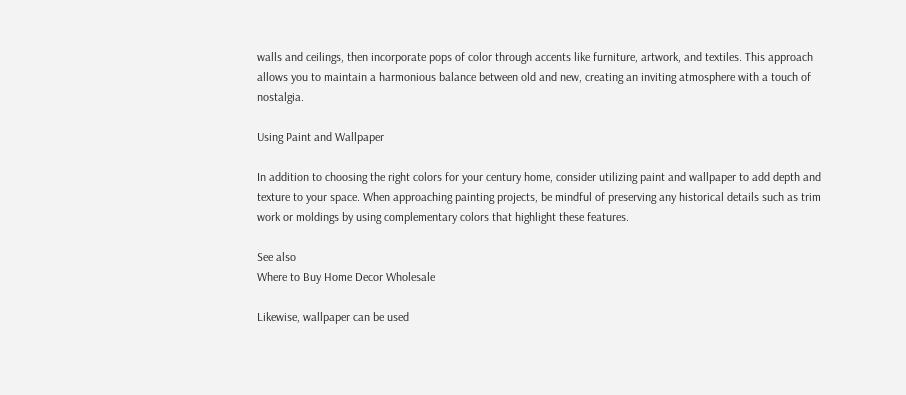walls and ceilings, then incorporate pops of color through accents like furniture, artwork, and textiles. This approach allows you to maintain a harmonious balance between old and new, creating an inviting atmosphere with a touch of nostalgia.

Using Paint and Wallpaper

In addition to choosing the right colors for your century home, consider utilizing paint and wallpaper to add depth and texture to your space. When approaching painting projects, be mindful of preserving any historical details such as trim work or moldings by using complementary colors that highlight these features.

See also
Where to Buy Home Decor Wholesale

Likewise, wallpaper can be used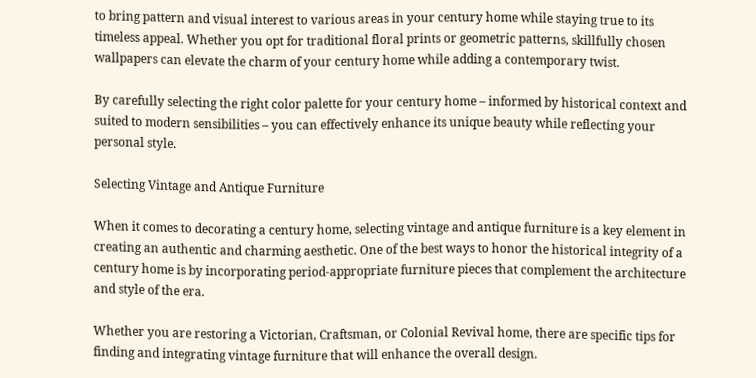to bring pattern and visual interest to various areas in your century home while staying true to its timeless appeal. Whether you opt for traditional floral prints or geometric patterns, skillfully chosen wallpapers can elevate the charm of your century home while adding a contemporary twist.

By carefully selecting the right color palette for your century home – informed by historical context and suited to modern sensibilities – you can effectively enhance its unique beauty while reflecting your personal style.

Selecting Vintage and Antique Furniture

When it comes to decorating a century home, selecting vintage and antique furniture is a key element in creating an authentic and charming aesthetic. One of the best ways to honor the historical integrity of a century home is by incorporating period-appropriate furniture pieces that complement the architecture and style of the era.

Whether you are restoring a Victorian, Craftsman, or Colonial Revival home, there are specific tips for finding and integrating vintage furniture that will enhance the overall design.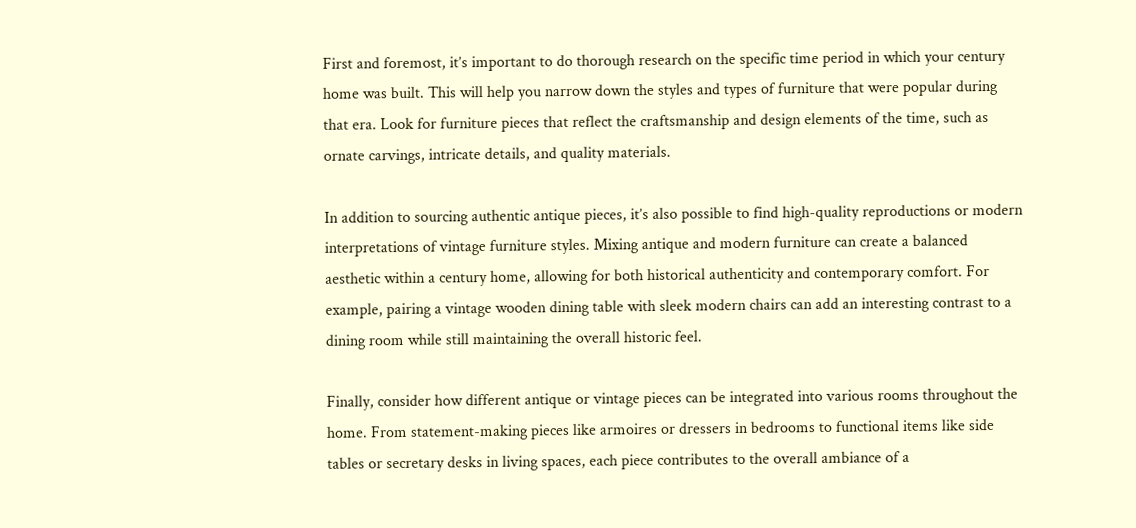First and foremost, it’s important to do thorough research on the specific time period in which your century home was built. This will help you narrow down the styles and types of furniture that were popular during that era. Look for furniture pieces that reflect the craftsmanship and design elements of the time, such as ornate carvings, intricate details, and quality materials.

In addition to sourcing authentic antique pieces, it’s also possible to find high-quality reproductions or modern interpretations of vintage furniture styles. Mixing antique and modern furniture can create a balanced aesthetic within a century home, allowing for both historical authenticity and contemporary comfort. For example, pairing a vintage wooden dining table with sleek modern chairs can add an interesting contrast to a dining room while still maintaining the overall historic feel.

Finally, consider how different antique or vintage pieces can be integrated into various rooms throughout the home. From statement-making pieces like armoires or dressers in bedrooms to functional items like side tables or secretary desks in living spaces, each piece contributes to the overall ambiance of a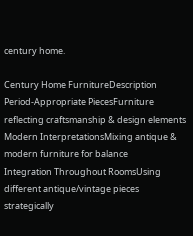century home.

Century Home FurnitureDescription
Period-Appropriate PiecesFurniture reflecting craftsmanship & design elements
Modern InterpretationsMixing antique & modern furniture for balance
Integration Throughout RoomsUsing different antique/vintage pieces strategically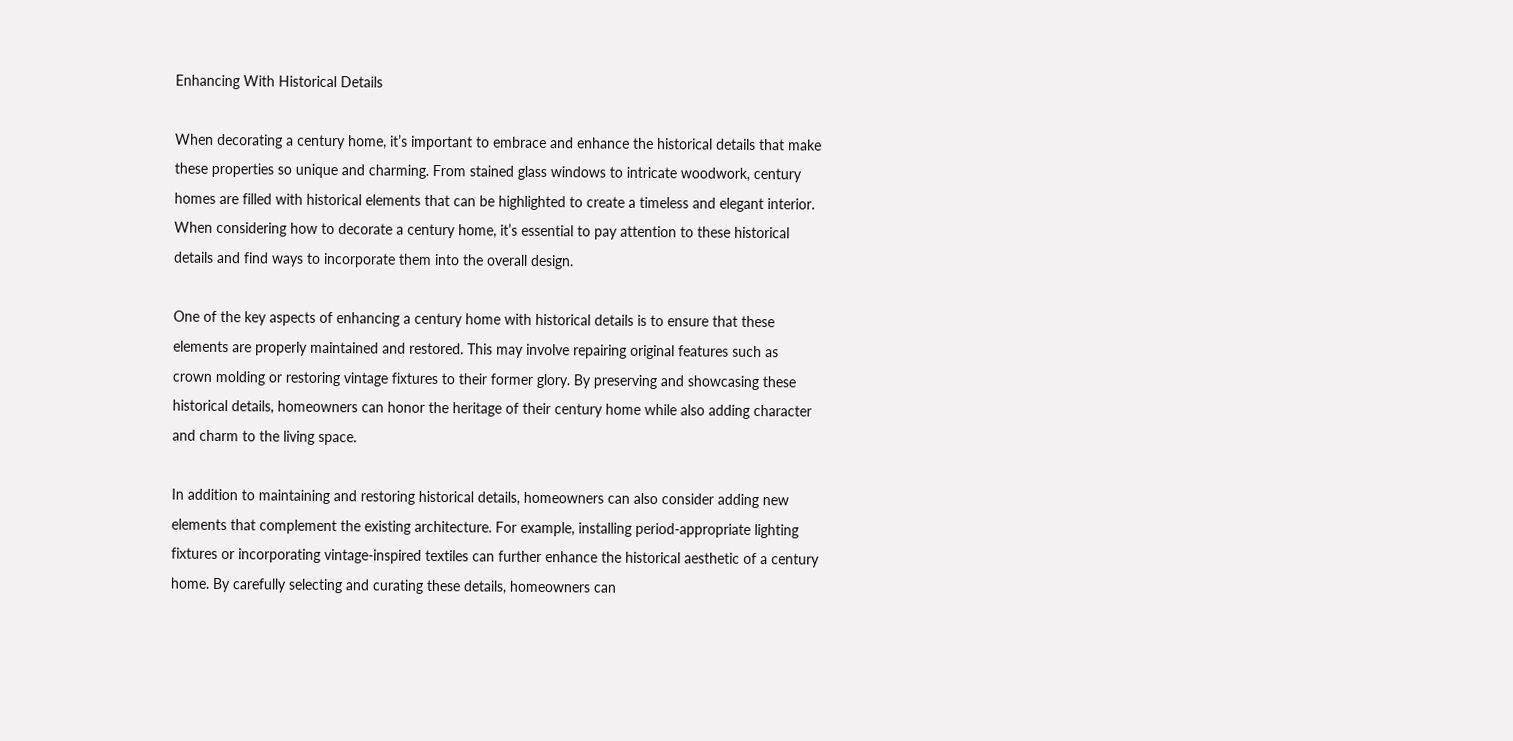Enhancing With Historical Details

When decorating a century home, it’s important to embrace and enhance the historical details that make these properties so unique and charming. From stained glass windows to intricate woodwork, century homes are filled with historical elements that can be highlighted to create a timeless and elegant interior. When considering how to decorate a century home, it’s essential to pay attention to these historical details and find ways to incorporate them into the overall design.

One of the key aspects of enhancing a century home with historical details is to ensure that these elements are properly maintained and restored. This may involve repairing original features such as crown molding or restoring vintage fixtures to their former glory. By preserving and showcasing these historical details, homeowners can honor the heritage of their century home while also adding character and charm to the living space.

In addition to maintaining and restoring historical details, homeowners can also consider adding new elements that complement the existing architecture. For example, installing period-appropriate lighting fixtures or incorporating vintage-inspired textiles can further enhance the historical aesthetic of a century home. By carefully selecting and curating these details, homeowners can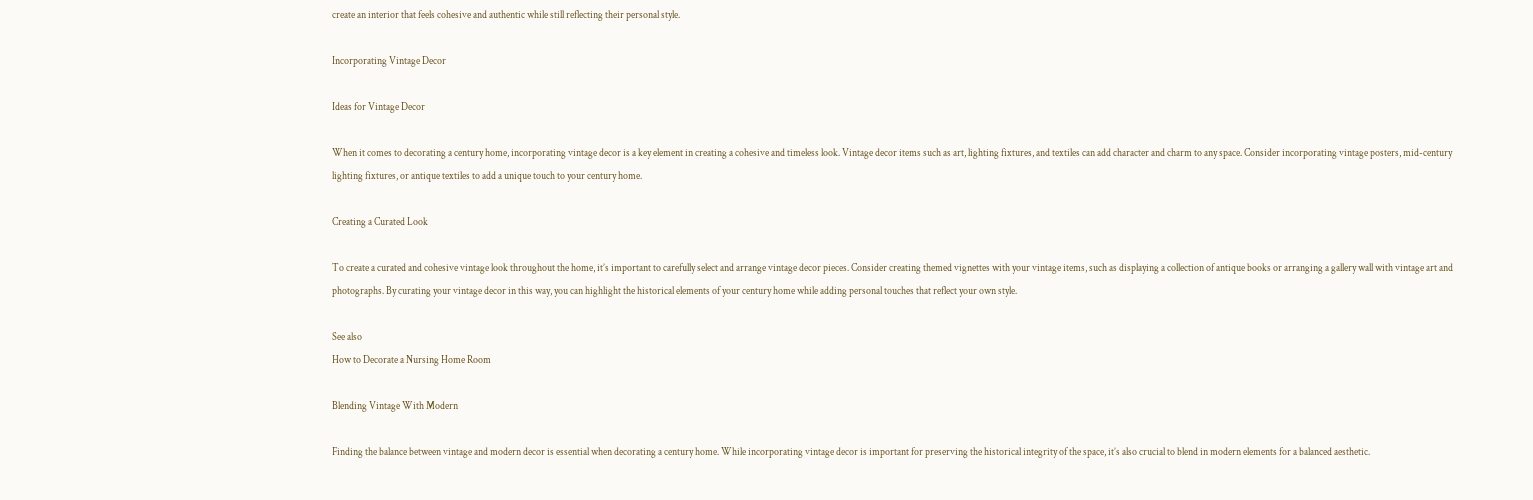create an interior that feels cohesive and authentic while still reflecting their personal style.

Incorporating Vintage Decor

Ideas for Vintage Decor

When it comes to decorating a century home, incorporating vintage decor is a key element in creating a cohesive and timeless look. Vintage decor items such as art, lighting fixtures, and textiles can add character and charm to any space. Consider incorporating vintage posters, mid-century lighting fixtures, or antique textiles to add a unique touch to your century home.

Creating a Curated Look

To create a curated and cohesive vintage look throughout the home, it’s important to carefully select and arrange vintage decor pieces. Consider creating themed vignettes with your vintage items, such as displaying a collection of antique books or arranging a gallery wall with vintage art and photographs. By curating your vintage decor in this way, you can highlight the historical elements of your century home while adding personal touches that reflect your own style.

See also
How to Decorate a Nursing Home Room

Blending Vintage With Modern

Finding the balance between vintage and modern decor is essential when decorating a century home. While incorporating vintage decor is important for preserving the historical integrity of the space, it’s also crucial to blend in modern elements for a balanced aesthetic.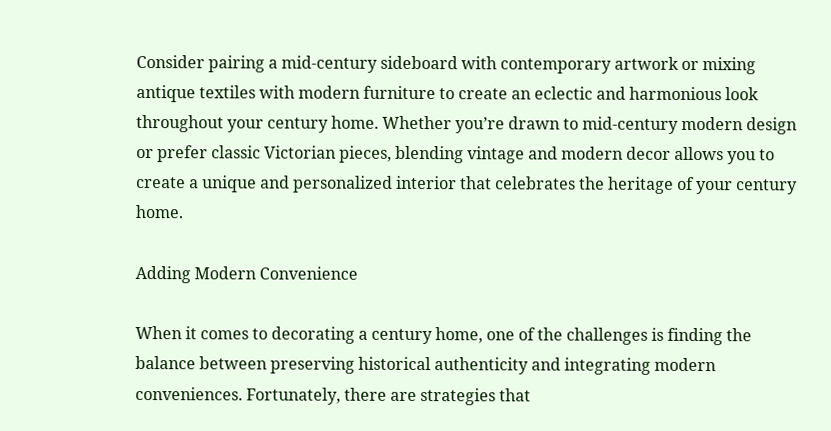Consider pairing a mid-century sideboard with contemporary artwork or mixing antique textiles with modern furniture to create an eclectic and harmonious look throughout your century home. Whether you’re drawn to mid-century modern design or prefer classic Victorian pieces, blending vintage and modern decor allows you to create a unique and personalized interior that celebrates the heritage of your century home.

Adding Modern Convenience

When it comes to decorating a century home, one of the challenges is finding the balance between preserving historical authenticity and integrating modern conveniences. Fortunately, there are strategies that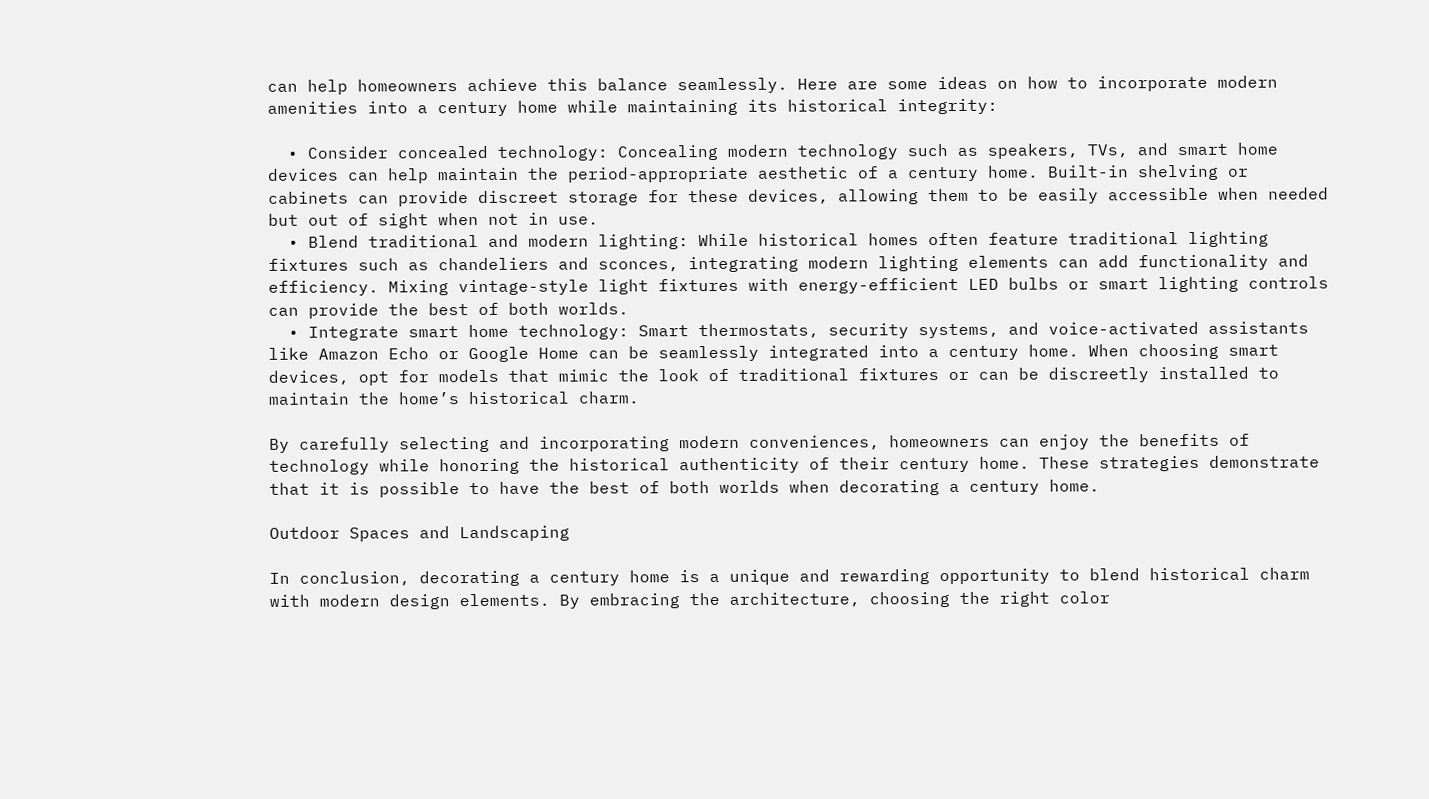can help homeowners achieve this balance seamlessly. Here are some ideas on how to incorporate modern amenities into a century home while maintaining its historical integrity:

  • Consider concealed technology: Concealing modern technology such as speakers, TVs, and smart home devices can help maintain the period-appropriate aesthetic of a century home. Built-in shelving or cabinets can provide discreet storage for these devices, allowing them to be easily accessible when needed but out of sight when not in use.
  • Blend traditional and modern lighting: While historical homes often feature traditional lighting fixtures such as chandeliers and sconces, integrating modern lighting elements can add functionality and efficiency. Mixing vintage-style light fixtures with energy-efficient LED bulbs or smart lighting controls can provide the best of both worlds.
  • Integrate smart home technology: Smart thermostats, security systems, and voice-activated assistants like Amazon Echo or Google Home can be seamlessly integrated into a century home. When choosing smart devices, opt for models that mimic the look of traditional fixtures or can be discreetly installed to maintain the home’s historical charm.

By carefully selecting and incorporating modern conveniences, homeowners can enjoy the benefits of technology while honoring the historical authenticity of their century home. These strategies demonstrate that it is possible to have the best of both worlds when decorating a century home.

Outdoor Spaces and Landscaping

In conclusion, decorating a century home is a unique and rewarding opportunity to blend historical charm with modern design elements. By embracing the architecture, choosing the right color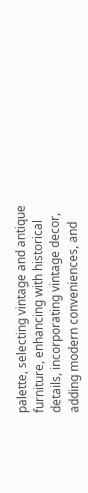palette, selecting vintage and antique furniture, enhancing with historical details, incorporating vintage decor, adding modern conveniences, and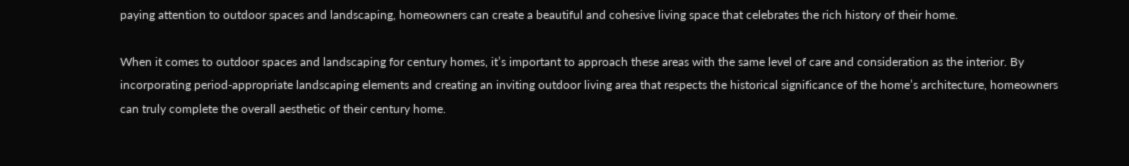paying attention to outdoor spaces and landscaping, homeowners can create a beautiful and cohesive living space that celebrates the rich history of their home.

When it comes to outdoor spaces and landscaping for century homes, it’s important to approach these areas with the same level of care and consideration as the interior. By incorporating period-appropriate landscaping elements and creating an inviting outdoor living area that respects the historical significance of the home’s architecture, homeowners can truly complete the overall aesthetic of their century home.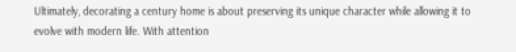Ultimately, decorating a century home is about preserving its unique character while allowing it to evolve with modern life. With attention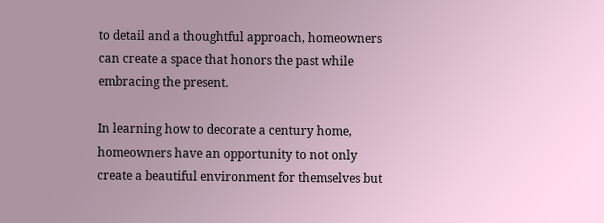to detail and a thoughtful approach, homeowners can create a space that honors the past while embracing the present.

In learning how to decorate a century home, homeowners have an opportunity to not only create a beautiful environment for themselves but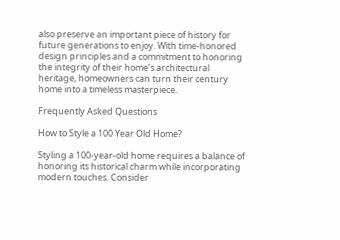also preserve an important piece of history for future generations to enjoy. With time-honored design principles and a commitment to honoring the integrity of their home’s architectural heritage, homeowners can turn their century home into a timeless masterpiece.

Frequently Asked Questions

How to Style a 100 Year Old Home?

Styling a 100-year-old home requires a balance of honoring its historical charm while incorporating modern touches. Consider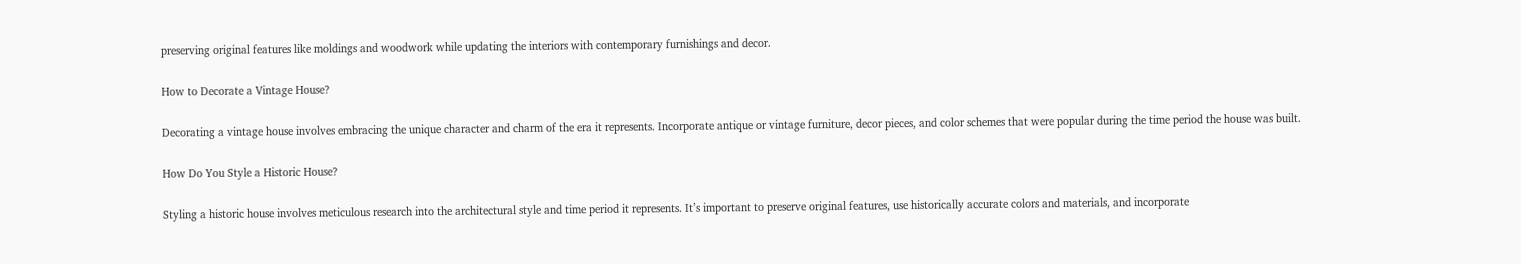preserving original features like moldings and woodwork while updating the interiors with contemporary furnishings and decor.

How to Decorate a Vintage House?

Decorating a vintage house involves embracing the unique character and charm of the era it represents. Incorporate antique or vintage furniture, decor pieces, and color schemes that were popular during the time period the house was built.

How Do You Style a Historic House?

Styling a historic house involves meticulous research into the architectural style and time period it represents. It’s important to preserve original features, use historically accurate colors and materials, and incorporate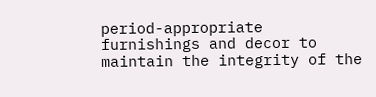period-appropriate furnishings and decor to maintain the integrity of the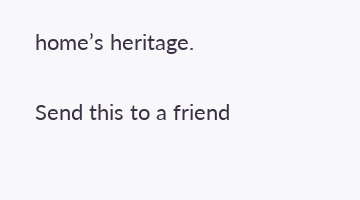home’s heritage.

Send this to a friend